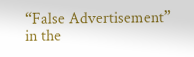“False Advertisement” in the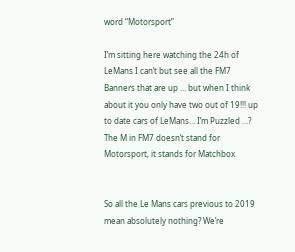word “Motorsport”

I’m sitting here watching the 24h of LeMans I can’t but see all the FM7 Banners that are up … but when I think about it you only have two out of 19!!! up to date cars of LeMans… I’m Puzzled …? The M in FM7 doesn’t stand for Motorsport, it stands for Matchbox


So all the Le Mans cars previous to 2019 mean absolutely nothing? We’re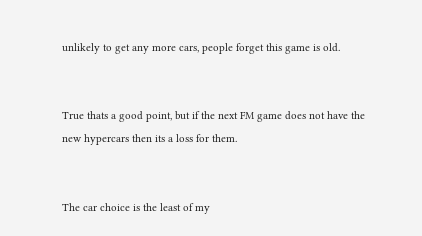unlikely to get any more cars, people forget this game is old.


True thats a good point, but if the next FM game does not have the new hypercars then its a loss for them.


The car choice is the least of my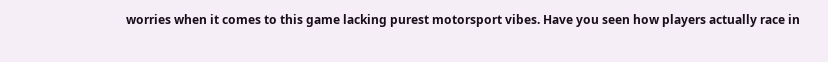worries when it comes to this game lacking purest motorsport vibes. Have you seen how players actually race in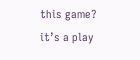this game? it’s a play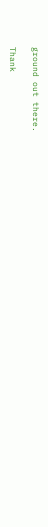ground out there.

Thank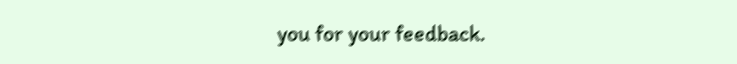you for your feedback.